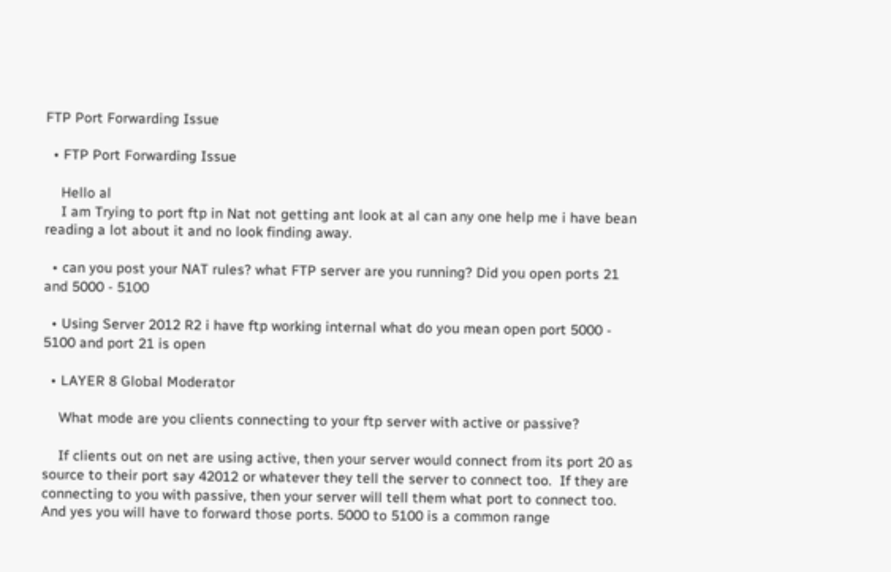FTP Port Forwarding Issue

  • FTP Port Forwarding Issue

    Hello al
    I am Trying to port ftp in Nat not getting ant look at al can any one help me i have bean  reading a lot about it and no look finding away.

  • can you post your NAT rules? what FTP server are you running? Did you open ports 21 and 5000 - 5100

  • Using Server 2012 R2 i have ftp working internal what do you mean open port 5000 - 5100 and port 21 is open

  • LAYER 8 Global Moderator

    What mode are you clients connecting to your ftp server with active or passive?

    If clients out on net are using active, then your server would connect from its port 20 as source to their port say 42012 or whatever they tell the server to connect too.  If they are connecting to you with passive, then your server will tell them what port to connect too.  And yes you will have to forward those ports. 5000 to 5100 is a common range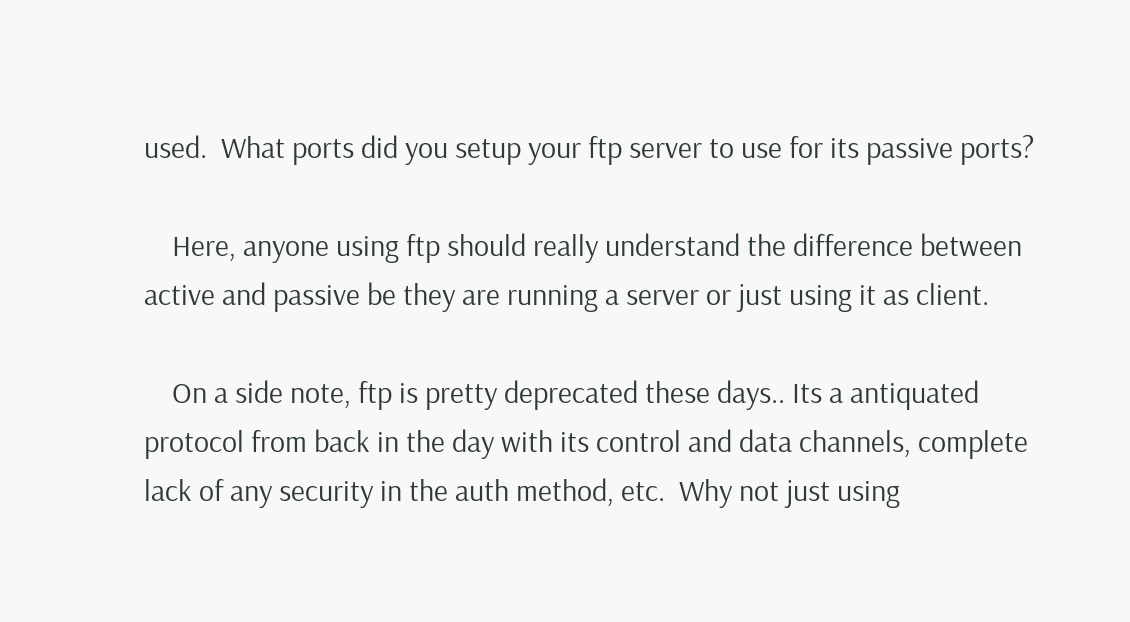used.  What ports did you setup your ftp server to use for its passive ports?

    Here, anyone using ftp should really understand the difference between active and passive be they are running a server or just using it as client.

    On a side note, ftp is pretty deprecated these days.. Its a antiquated protocol from back in the day with its control and data channels, complete lack of any security in the auth method, etc.  Why not just using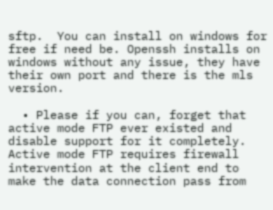sftp.  You can install on windows for free if need be. Openssh installs on windows without any issue, they have their own port and there is the mls version.

  • Please if you can, forget that active mode FTP ever existed and disable support for it completely. Active mode FTP requires firewall intervention at the client end to make the data connection pass from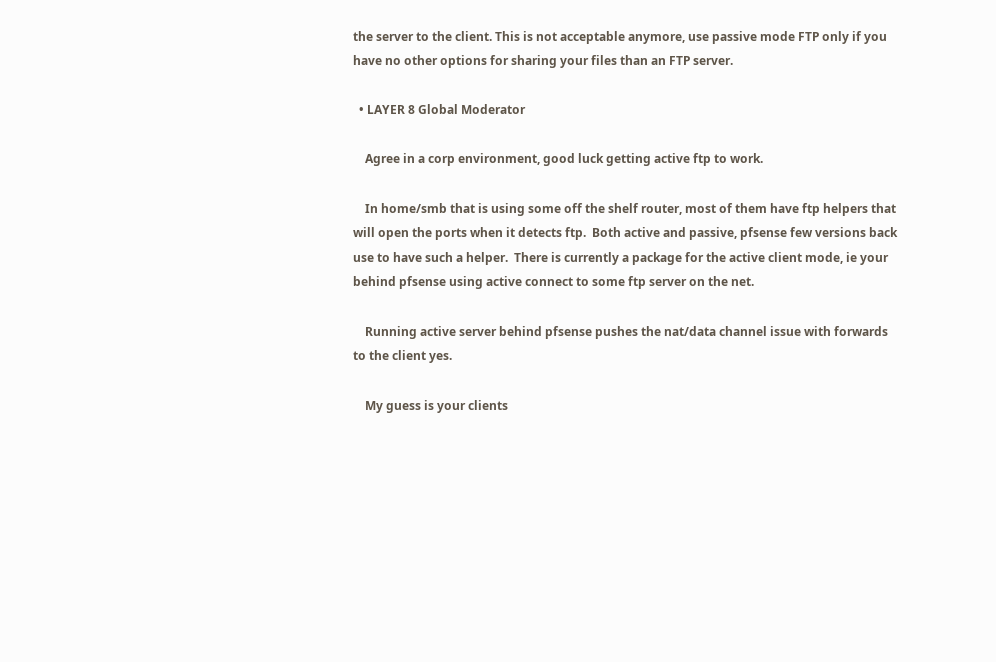the server to the client. This is not acceptable anymore, use passive mode FTP only if you have no other options for sharing your files than an FTP server.

  • LAYER 8 Global Moderator

    Agree in a corp environment, good luck getting active ftp to work.

    In home/smb that is using some off the shelf router, most of them have ftp helpers that will open the ports when it detects ftp.  Both active and passive, pfsense few versions back use to have such a helper.  There is currently a package for the active client mode, ie your behind pfsense using active connect to some ftp server on the net.

    Running active server behind pfsense pushes the nat/data channel issue with forwards to the client yes.

    My guess is your clients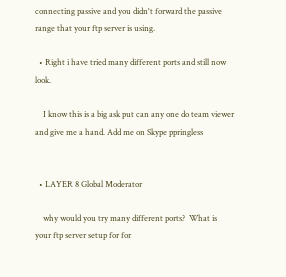connecting passive and you didn't forward the passive range that your ftp server is using.

  • Right i have tried many different ports and still now look.

    I know this is a big ask put can any one do team viewer and give me a hand. Add me on Skype ppringless


  • LAYER 8 Global Moderator

    why would you try many different ports?  What is your ftp server setup for for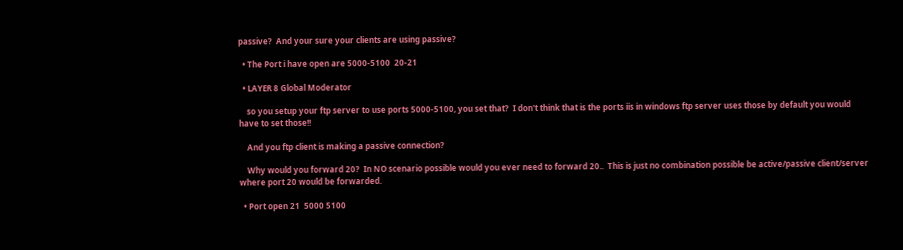passive?  And your sure your clients are using passive?

  • The Port i have open are 5000-5100  20-21

  • LAYER 8 Global Moderator

    so you setup your ftp server to use ports 5000-5100, you set that?  I don't think that is the ports iis in windows ftp server uses those by default you would have to set those!!

    And you ftp client is making a passive connection?

    Why would you forward 20?  In NO scenario possible would you ever need to forward 20..  This is just no combination possible be active/passive client/server where port 20 would be forwarded.

  • Port open 21  5000 5100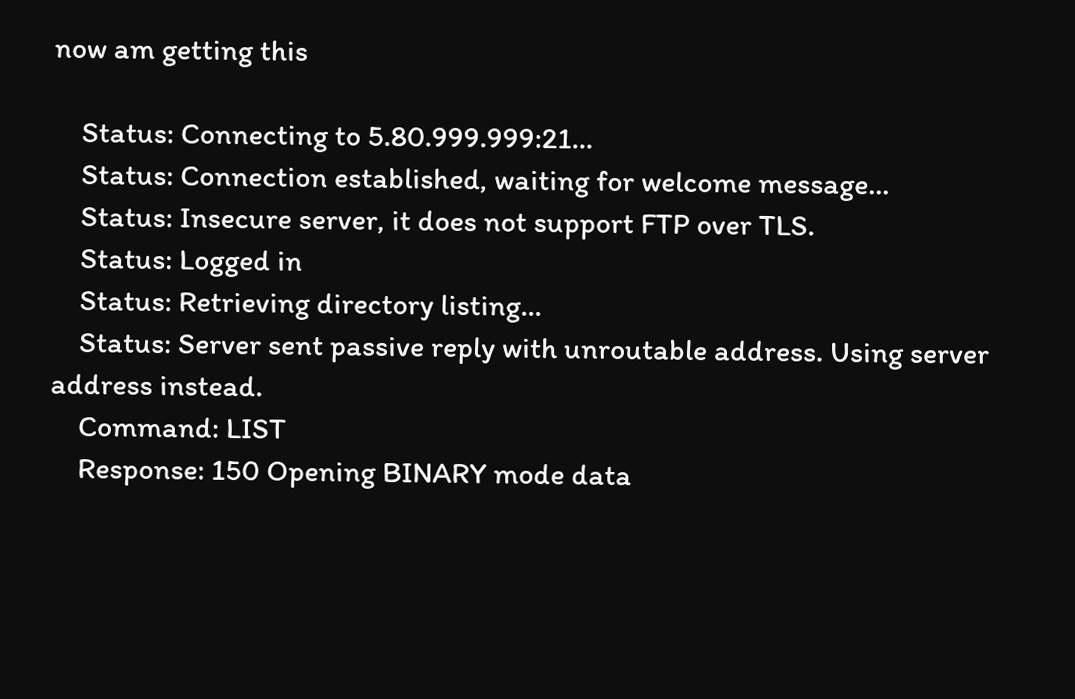now am getting this

    Status: Connecting to 5.80.999.999:21…
    Status: Connection established, waiting for welcome message...
    Status: Insecure server, it does not support FTP over TLS.
    Status: Logged in
    Status: Retrieving directory listing...
    Status: Server sent passive reply with unroutable address. Using server address instead.
    Command: LIST
    Response: 150 Opening BINARY mode data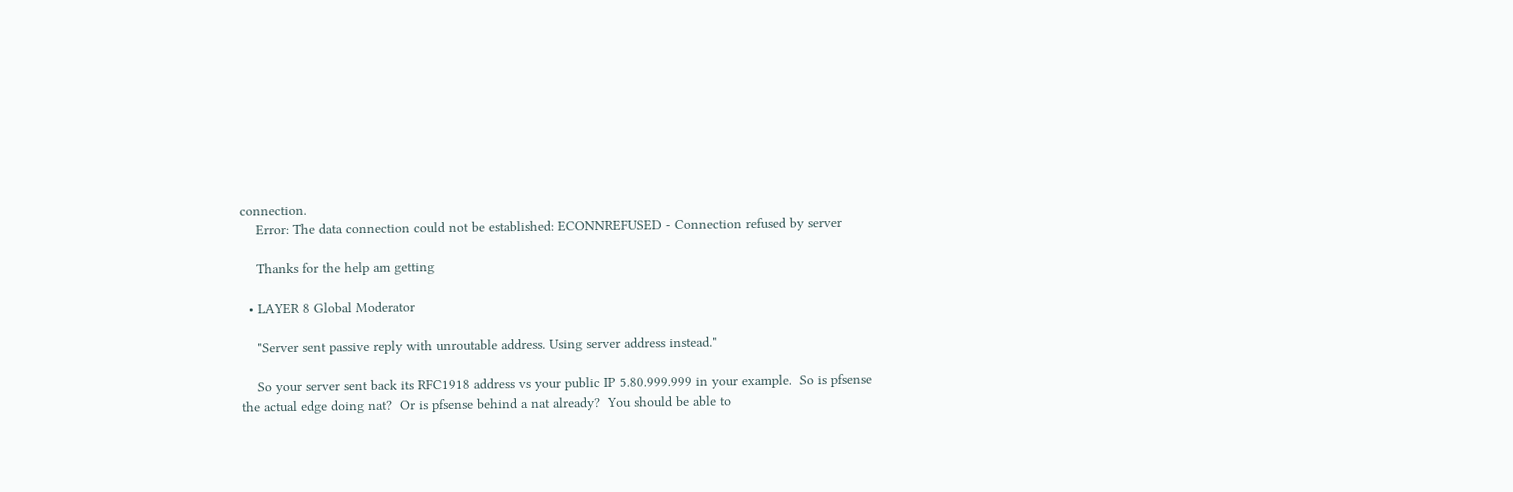connection.
    Error: The data connection could not be established: ECONNREFUSED - Connection refused by server

    Thanks for the help am getting

  • LAYER 8 Global Moderator

    "Server sent passive reply with unroutable address. Using server address instead."

    So your server sent back its RFC1918 address vs your public IP 5.80.999.999 in your example.  So is pfsense the actual edge doing nat?  Or is pfsense behind a nat already?  You should be able to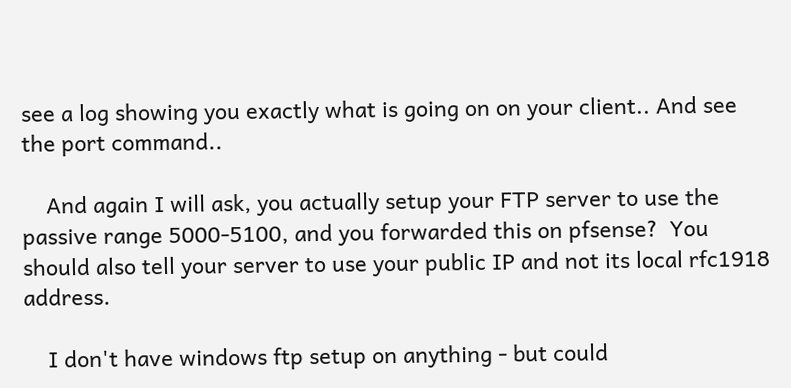see a log showing you exactly what is going on on your client.. And see the port command..

    And again I will ask, you actually setup your FTP server to use the passive range 5000-5100, and you forwarded this on pfsense?  You should also tell your server to use your public IP and not its local rfc1918 address.

    I don't have windows ftp setup on anything - but could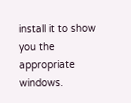install it to show you the appropriate windows.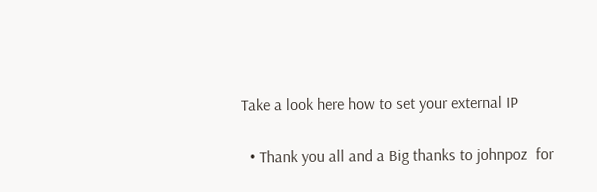Take a look here how to set your external IP

  • Thank you all and a Big thanks to johnpoz  for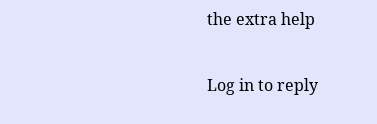the extra help

Log in to reply